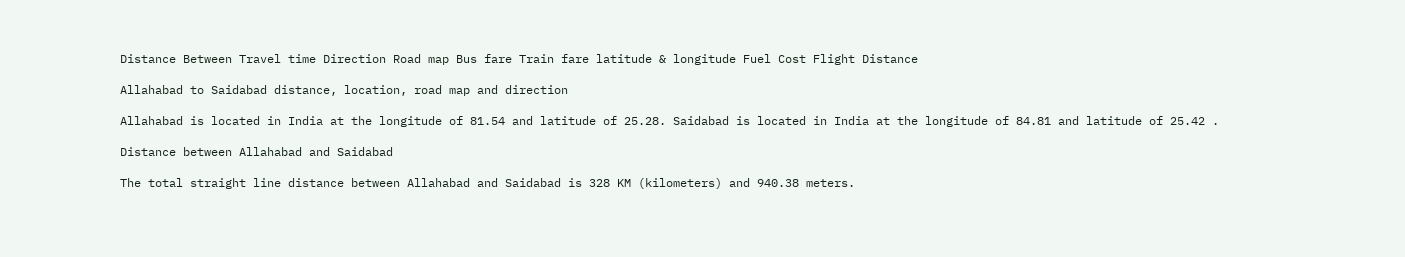Distance Between Travel time Direction Road map Bus fare Train fare latitude & longitude Fuel Cost Flight Distance

Allahabad to Saidabad distance, location, road map and direction

Allahabad is located in India at the longitude of 81.54 and latitude of 25.28. Saidabad is located in India at the longitude of 84.81 and latitude of 25.42 .

Distance between Allahabad and Saidabad

The total straight line distance between Allahabad and Saidabad is 328 KM (kilometers) and 940.38 meters.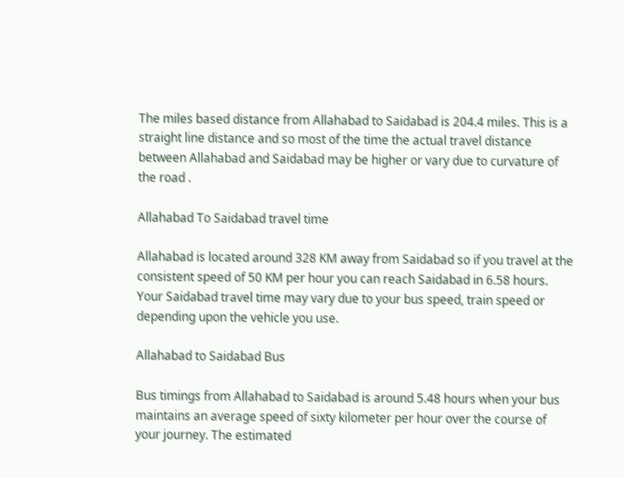The miles based distance from Allahabad to Saidabad is 204.4 miles. This is a straight line distance and so most of the time the actual travel distance between Allahabad and Saidabad may be higher or vary due to curvature of the road .

Allahabad To Saidabad travel time

Allahabad is located around 328 KM away from Saidabad so if you travel at the consistent speed of 50 KM per hour you can reach Saidabad in 6.58 hours. Your Saidabad travel time may vary due to your bus speed, train speed or depending upon the vehicle you use.

Allahabad to Saidabad Bus

Bus timings from Allahabad to Saidabad is around 5.48 hours when your bus maintains an average speed of sixty kilometer per hour over the course of your journey. The estimated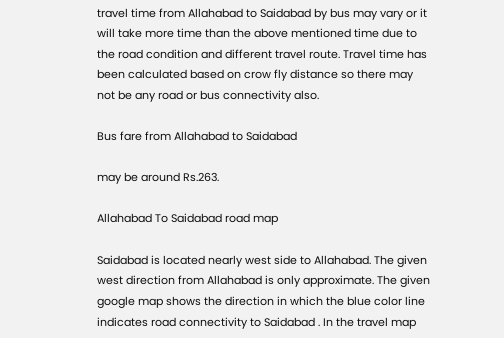travel time from Allahabad to Saidabad by bus may vary or it will take more time than the above mentioned time due to the road condition and different travel route. Travel time has been calculated based on crow fly distance so there may not be any road or bus connectivity also.

Bus fare from Allahabad to Saidabad

may be around Rs.263.

Allahabad To Saidabad road map

Saidabad is located nearly west side to Allahabad. The given west direction from Allahabad is only approximate. The given google map shows the direction in which the blue color line indicates road connectivity to Saidabad . In the travel map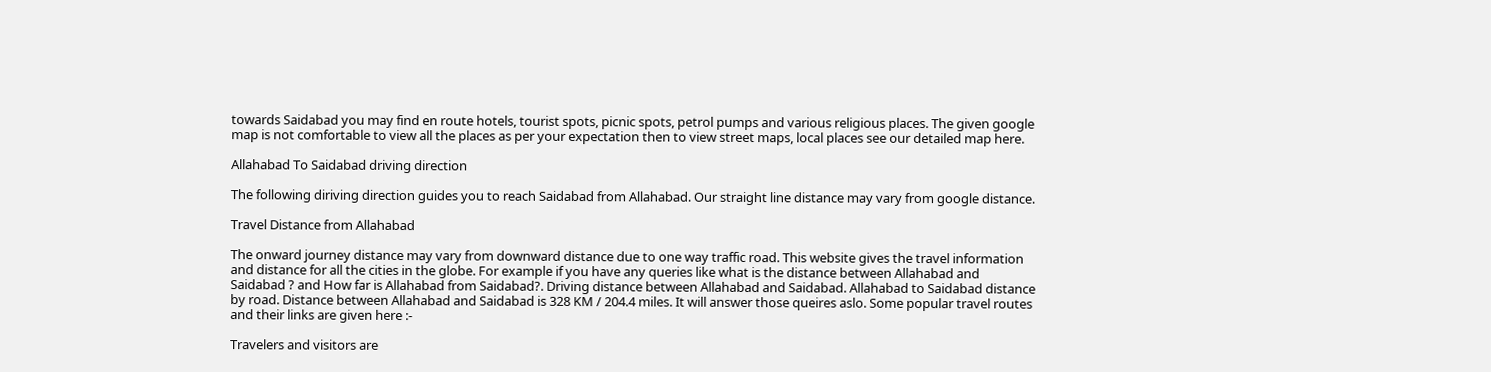towards Saidabad you may find en route hotels, tourist spots, picnic spots, petrol pumps and various religious places. The given google map is not comfortable to view all the places as per your expectation then to view street maps, local places see our detailed map here.

Allahabad To Saidabad driving direction

The following diriving direction guides you to reach Saidabad from Allahabad. Our straight line distance may vary from google distance.

Travel Distance from Allahabad

The onward journey distance may vary from downward distance due to one way traffic road. This website gives the travel information and distance for all the cities in the globe. For example if you have any queries like what is the distance between Allahabad and Saidabad ? and How far is Allahabad from Saidabad?. Driving distance between Allahabad and Saidabad. Allahabad to Saidabad distance by road. Distance between Allahabad and Saidabad is 328 KM / 204.4 miles. It will answer those queires aslo. Some popular travel routes and their links are given here :-

Travelers and visitors are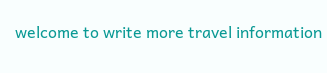welcome to write more travel information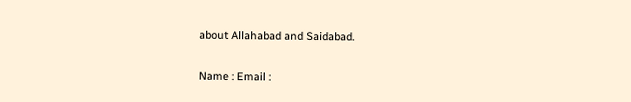about Allahabad and Saidabad.

Name : Email :